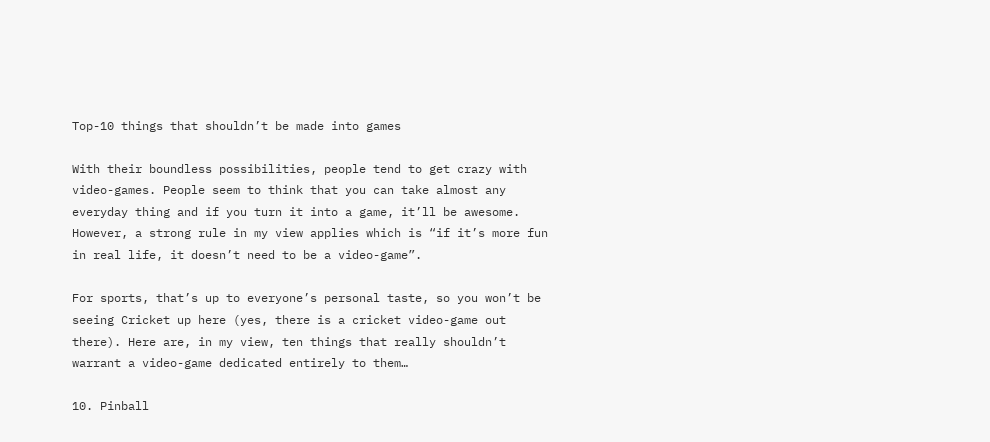Top-10 things that shouldn’t be made into games

With their boundless possibilities, people tend to get crazy with video-games. People seem to think that you can take almost any everyday thing and if you turn it into a game, it’ll be awesome. However, a strong rule in my view applies which is “if it’s more fun in real life, it doesn’t need to be a video-game”.

For sports, that’s up to everyone’s personal taste, so you won’t be seeing Cricket up here (yes, there is a cricket video-game out there). Here are, in my view, ten things that really shouldn’t warrant a video-game dedicated entirely to them…

10. Pinball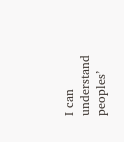I can understand peoples’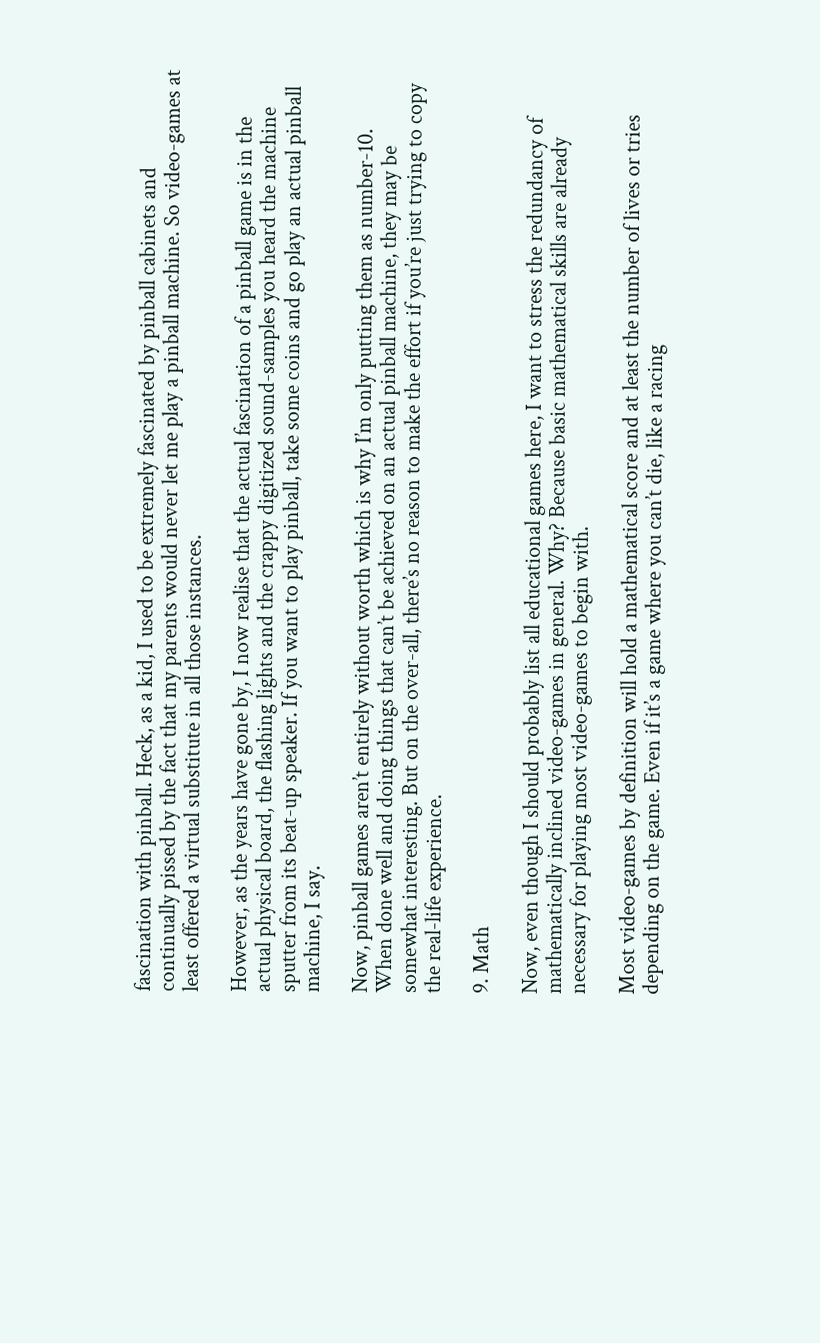fascination with pinball. Heck, as a kid, I used to be extremely fascinated by pinball cabinets and continually pissed by the fact that my parents would never let me play a pinball machine. So video-games at least offered a virtual substitute in all those instances.

However, as the years have gone by, I now realise that the actual fascination of a pinball game is in the actual physical board, the flashing lights and the crappy digitized sound-samples you heard the machine sputter from its beat-up speaker. If you want to play pinball, take some coins and go play an actual pinball machine, I say.

Now, pinball games aren’t entirely without worth which is why I’m only putting them as number-10. When done well and doing things that can’t be achieved on an actual pinball machine, they may be somewhat interesting. But on the over-all, there’s no reason to make the effort if you’re just trying to copy the real-life experience.

9. Math

Now, even though I should probably list all educational games here, I want to stress the redundancy of mathematically inclined video-games in general. Why? Because basic mathematical skills are already necessary for playing most video-games to begin with.

Most video-games by definition will hold a mathematical score and at least the number of lives or tries depending on the game. Even if it’s a game where you can’t die, like a racing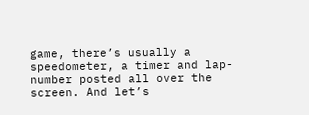game, there’s usually a speedometer, a timer and lap-number posted all over the screen. And let’s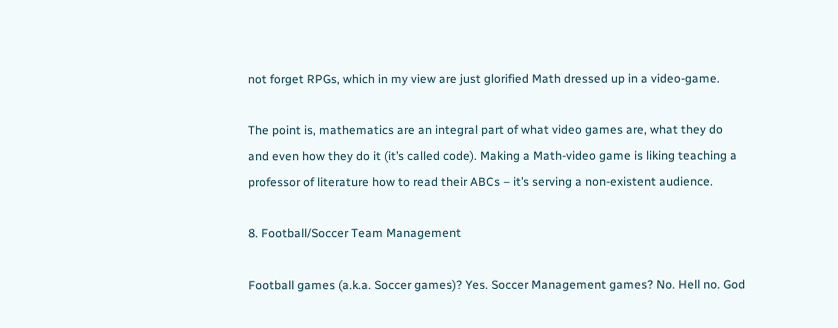not forget RPGs, which in my view are just glorified Math dressed up in a video-game.

The point is, mathematics are an integral part of what video games are, what they do and even how they do it (it’s called code). Making a Math-video game is liking teaching a professor of literature how to read their ABCs – it’s serving a non-existent audience.

8. Football/Soccer Team Management

Football games (a.k.a. Soccer games)? Yes. Soccer Management games? No. Hell no. God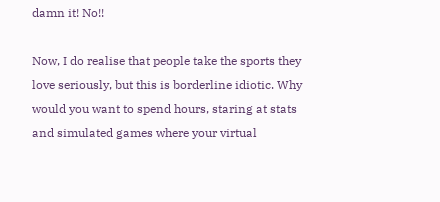damn it! No!!

Now, I do realise that people take the sports they love seriously, but this is borderline idiotic. Why would you want to spend hours, staring at stats and simulated games where your virtual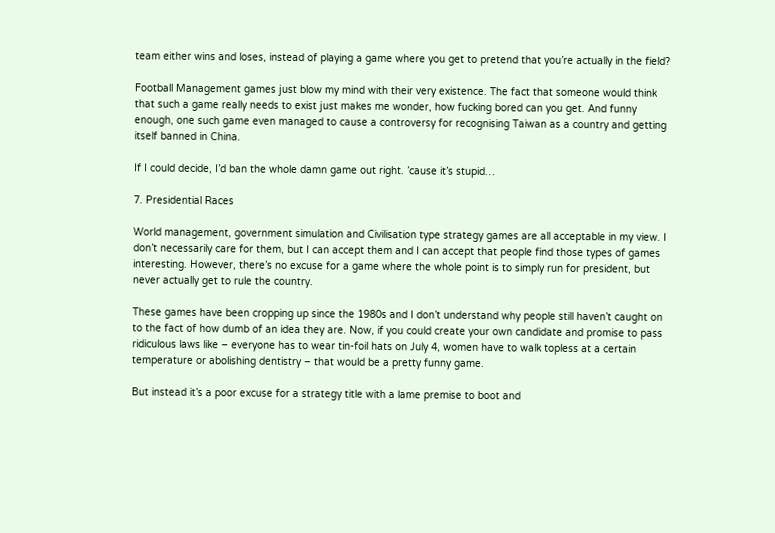team either wins and loses, instead of playing a game where you get to pretend that you’re actually in the field?

Football Management games just blow my mind with their very existence. The fact that someone would think that such a game really needs to exist just makes me wonder, how fucking bored can you get. And funny enough, one such game even managed to cause a controversy for recognising Taiwan as a country and getting itself banned in China.

If I could decide, I’d ban the whole damn game out right. ’cause it’s stupid…

7. Presidential Races

World management, government simulation and Civilisation type strategy games are all acceptable in my view. I don’t necessarily care for them, but I can accept them and I can accept that people find those types of games interesting. However, there’s no excuse for a game where the whole point is to simply run for president, but never actually get to rule the country.

These games have been cropping up since the 1980s and I don’t understand why people still haven’t caught on to the fact of how dumb of an idea they are. Now, if you could create your own candidate and promise to pass ridiculous laws like – everyone has to wear tin-foil hats on July 4, women have to walk topless at a certain temperature or abolishing dentistry – that would be a pretty funny game.

But instead it’s a poor excuse for a strategy title with a lame premise to boot and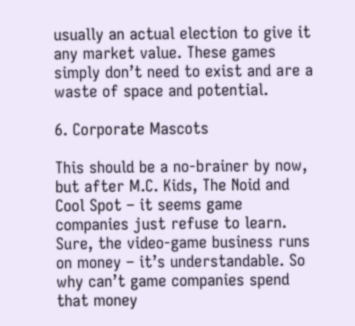usually an actual election to give it any market value. These games simply don’t need to exist and are a waste of space and potential.

6. Corporate Mascots

This should be a no-brainer by now, but after M.C. Kids, The Noid and Cool Spot – it seems game companies just refuse to learn. Sure, the video-game business runs on money – it’s understandable. So why can’t game companies spend that money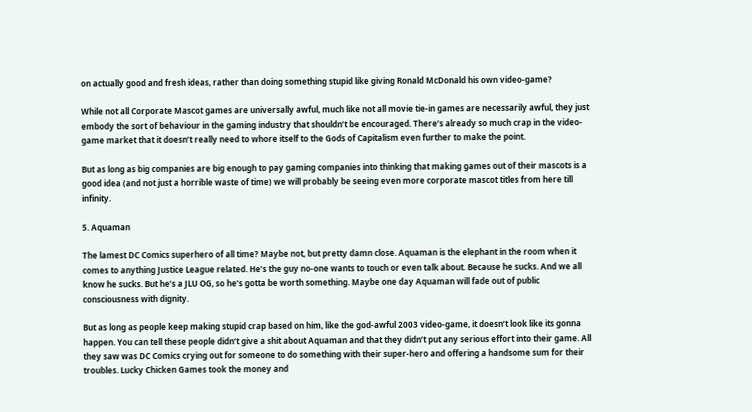on actually good and fresh ideas, rather than doing something stupid like giving Ronald McDonald his own video-game?

While not all Corporate Mascot games are universally awful, much like not all movie tie-in games are necessarily awful, they just embody the sort of behaviour in the gaming industry that shouldn’t be encouraged. There’s already so much crap in the video-game market that it doesn’t really need to whore itself to the Gods of Capitalism even further to make the point.

But as long as big companies are big enough to pay gaming companies into thinking that making games out of their mascots is a good idea (and not just a horrible waste of time) we will probably be seeing even more corporate mascot titles from here till infinity.

5. Aquaman

The lamest DC Comics superhero of all time? Maybe not, but pretty damn close. Aquaman is the elephant in the room when it comes to anything Justice League related. He’s the guy no-one wants to touch or even talk about. Because he sucks. And we all know he sucks. But he’s a JLU OG, so he’s gotta be worth something. Maybe one day Aquaman will fade out of public consciousness with dignity.

But as long as people keep making stupid crap based on him, like the god-awful 2003 video-game, it doesn’t look like its gonna happen. You can tell these people didn’t give a shit about Aquaman and that they didn’t put any serious effort into their game. All they saw was DC Comics crying out for someone to do something with their super-hero and offering a handsome sum for their troubles. Lucky Chicken Games took the money and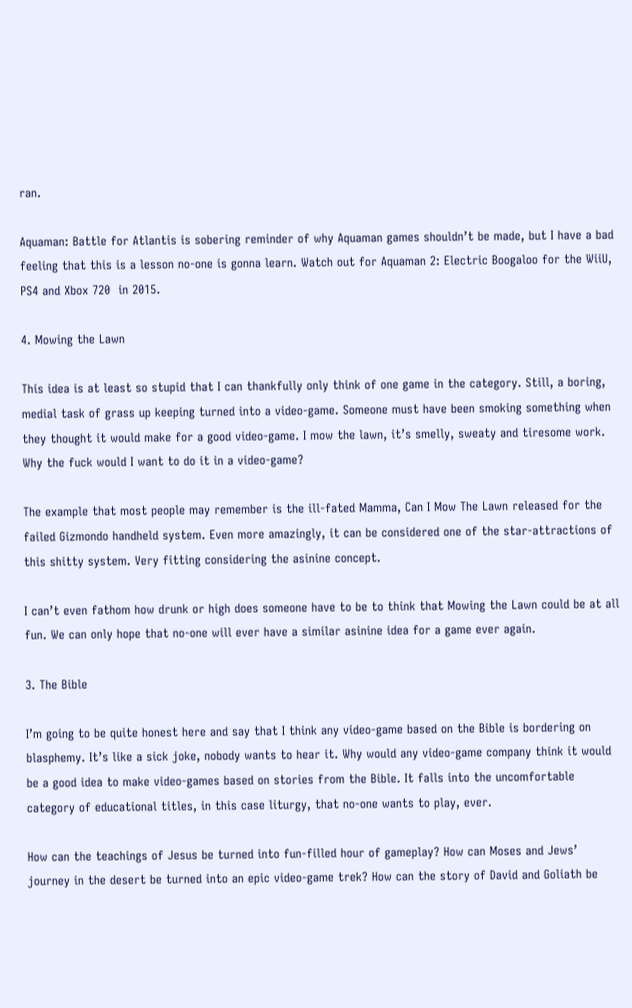ran.

Aquaman: Battle for Atlantis is sobering reminder of why Aquaman games shouldn’t be made, but I have a bad feeling that this is a lesson no-one is gonna learn. Watch out for Aquaman 2: Electric Boogaloo for the WiiU, PS4 and Xbox 720  in 2015.

4. Mowing the Lawn

This idea is at least so stupid that I can thankfully only think of one game in the category. Still, a boring, medial task of grass up keeping turned into a video-game. Someone must have been smoking something when they thought it would make for a good video-game. I mow the lawn, it’s smelly, sweaty and tiresome work. Why the fuck would I want to do it in a video-game?

The example that most people may remember is the ill-fated Mamma, Can I Mow The Lawn released for the failed Gizmondo handheld system. Even more amazingly, it can be considered one of the star-attractions of this shitty system. Very fitting considering the asinine concept.

I can’t even fathom how drunk or high does someone have to be to think that Mowing the Lawn could be at all fun. We can only hope that no-one will ever have a similar asinine idea for a game ever again.

3. The Bible

I’m going to be quite honest here and say that I think any video-game based on the Bible is bordering on blasphemy. It’s like a sick joke, nobody wants to hear it. Why would any video-game company think it would be a good idea to make video-games based on stories from the Bible. It falls into the uncomfortable category of educational titles, in this case liturgy, that no-one wants to play, ever.

How can the teachings of Jesus be turned into fun-filled hour of gameplay? How can Moses and Jews’ journey in the desert be turned into an epic video-game trek? How can the story of David and Goliath be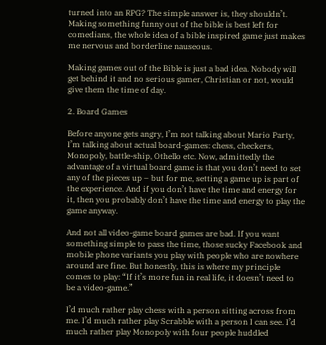turned into an RPG? The simple answer is, they shouldn’t. Making something funny out of the bible is best left for comedians, the whole idea of a bible inspired game just makes me nervous and borderline nauseous.

Making games out of the Bible is just a bad idea. Nobody will get behind it and no serious gamer, Christian or not, would give them the time of day.

2. Board Games

Before anyone gets angry, I’m not talking about Mario Party, I’m talking about actual board-games: chess, checkers, Monopoly, battle-ship, Othello etc. Now, admittedly the advantage of a virtual board game is that you don’t need to set any of the pieces up – but for me, setting a game up is part of the experience. And if you don’t have the time and energy for it, then you probably don’t have the time and energy to play the game anyway.

And not all video-game board games are bad. If you want something simple to pass the time, those sucky Facebook and mobile phone variants you play with people who are nowhere around are fine. But honestly, this is where my principle comes to play: “If it’s more fun in real life, it doesn’t need to be a video-game.”

I’d much rather play chess with a person sitting across from me. I’d much rather play Scrabble with a person I can see. I’d much rather play Monopoly with four people huddled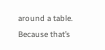around a table. Because that’s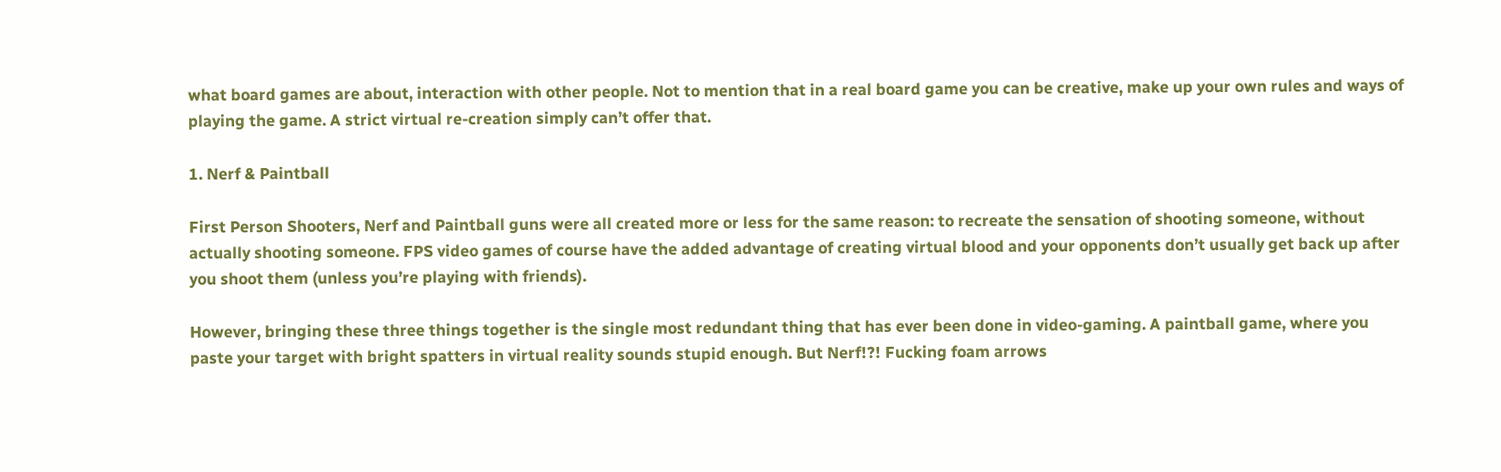what board games are about, interaction with other people. Not to mention that in a real board game you can be creative, make up your own rules and ways of playing the game. A strict virtual re-creation simply can’t offer that.

1. Nerf & Paintball

First Person Shooters, Nerf and Paintball guns were all created more or less for the same reason: to recreate the sensation of shooting someone, without actually shooting someone. FPS video games of course have the added advantage of creating virtual blood and your opponents don’t usually get back up after you shoot them (unless you’re playing with friends).

However, bringing these three things together is the single most redundant thing that has ever been done in video-gaming. A paintball game, where you paste your target with bright spatters in virtual reality sounds stupid enough. But Nerf!?! Fucking foam arrows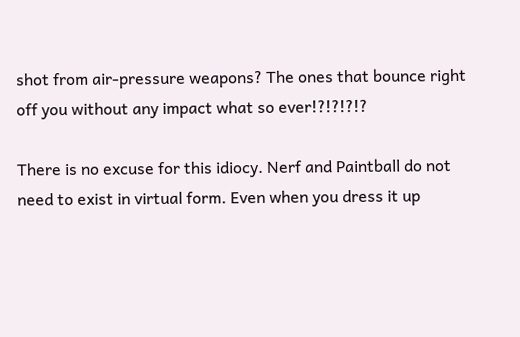shot from air-pressure weapons? The ones that bounce right off you without any impact what so ever!?!?!?!?

There is no excuse for this idiocy. Nerf and Paintball do not need to exist in virtual form. Even when you dress it up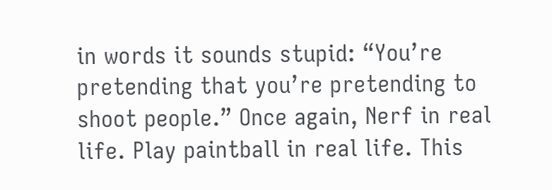in words it sounds stupid: “You’re pretending that you’re pretending to shoot people.” Once again, Nerf in real life. Play paintball in real life. This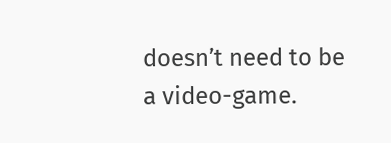doesn’t need to be a video-game.